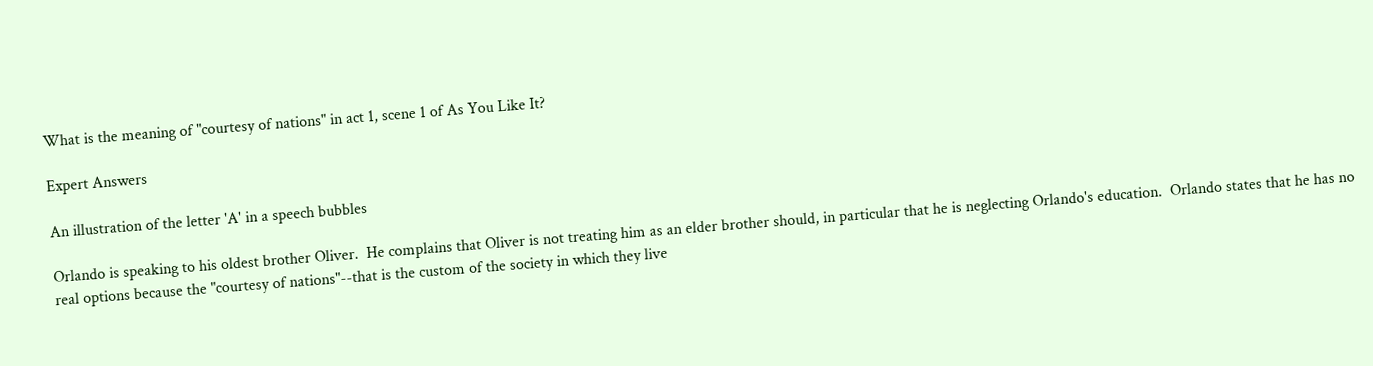What is the meaning of "courtesy of nations" in act 1, scene 1 of As You Like It?

Expert Answers

An illustration of the letter 'A' in a speech bubbles

Orlando is speaking to his oldest brother Oliver.  He complains that Oliver is not treating him as an elder brother should, in particular that he is neglecting Orlando's education.  Orlando states that he has no real options because the "courtesy of nations"--that is the custom of the society in which they live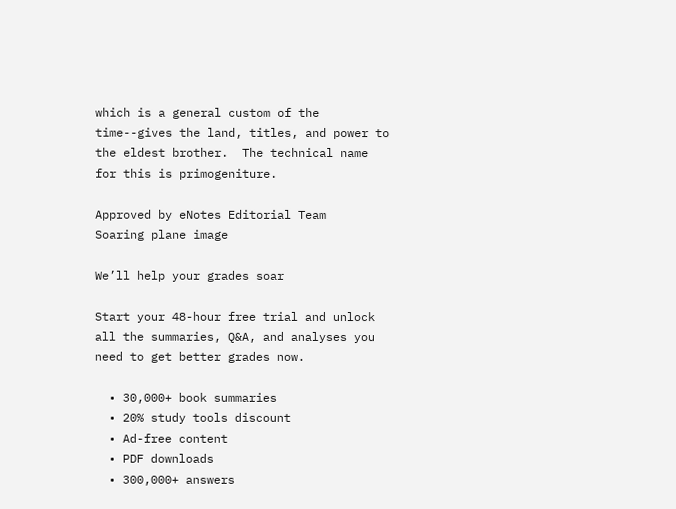which is a general custom of the time--gives the land, titles, and power to the eldest brother.  The technical name for this is primogeniture.

Approved by eNotes Editorial Team
Soaring plane image

We’ll help your grades soar

Start your 48-hour free trial and unlock all the summaries, Q&A, and analyses you need to get better grades now.

  • 30,000+ book summaries
  • 20% study tools discount
  • Ad-free content
  • PDF downloads
  • 300,000+ answers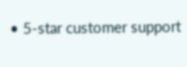• 5-star customer support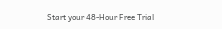Start your 48-Hour Free Trial